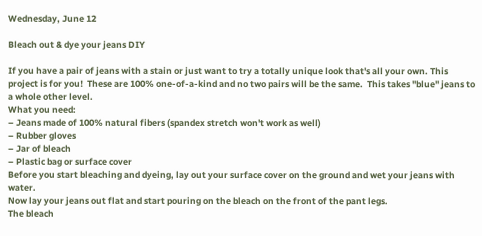Wednesday, June 12

Bleach out & dye your jeans DIY

If you have a pair of jeans with a stain or just want to try a totally unique look that's all your own. This project is for you!  These are 100% one-of-a-kind and no two pairs will be the same.  This takes "blue" jeans to a whole other level.
What you need:
– Jeans made of 100% natural fibers (spandex stretch won't work as well)
– Rubber gloves
– Jar of bleach
– Plastic bag or surface cover
Before you start bleaching and dyeing, lay out your surface cover on the ground and wet your jeans with water.
Now lay your jeans out flat and start pouring on the bleach on the front of the pant legs.
The bleach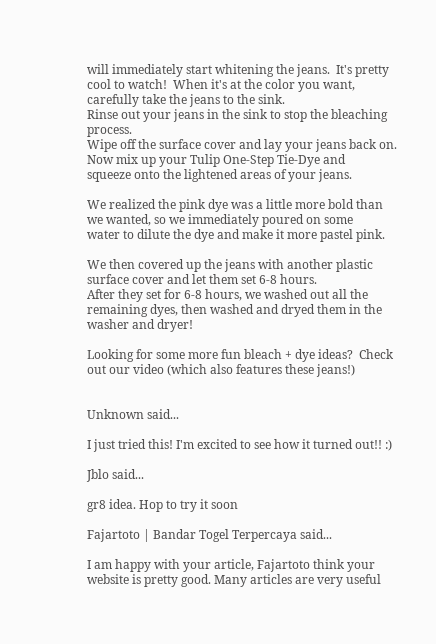will immediately start whitening the jeans.  It's pretty cool to watch!  When it's at the color you want, carefully take the jeans to the sink.
Rinse out your jeans in the sink to stop the bleaching process.
Wipe off the surface cover and lay your jeans back on.  Now mix up your Tulip One-Step Tie-Dye and
squeeze onto the lightened areas of your jeans.

We realized the pink dye was a little more bold than we wanted, so we immediately poured on some
water to dilute the dye and make it more pastel pink.

We then covered up the jeans with another plastic surface cover and let them set 6-8 hours.
After they set for 6-8 hours, we washed out all the remaining dyes, then washed and dryed them in the washer and dryer!

Looking for some more fun bleach + dye ideas?  Check out our video (which also features these jeans!)


Unknown said...

I just tried this! I'm excited to see how it turned out!! :)

Jblo said...

gr8 idea. Hop to try it soon

Fajartoto | Bandar Togel Terpercaya said...

I am happy with your article, Fajartoto think your website is pretty good. Many articles are very useful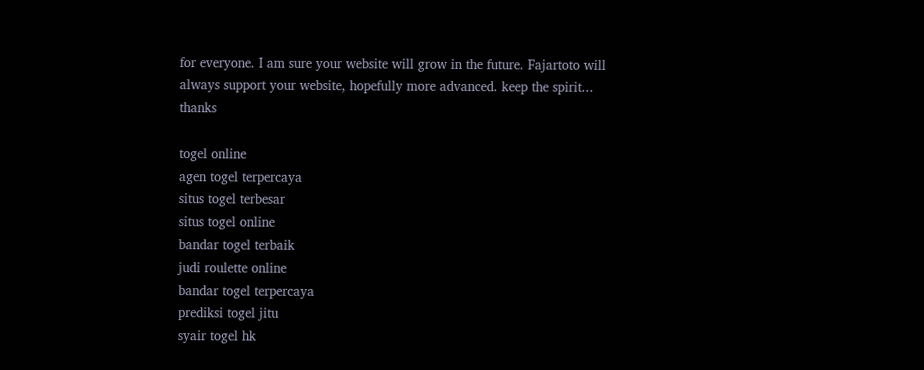for everyone. I am sure your website will grow in the future. Fajartoto will always support your website, hopefully more advanced. keep the spirit... thanks

togel online
agen togel terpercaya
situs togel terbesar
situs togel online
bandar togel terbaik
judi roulette online
bandar togel terpercaya
prediksi togel jitu
syair togel hk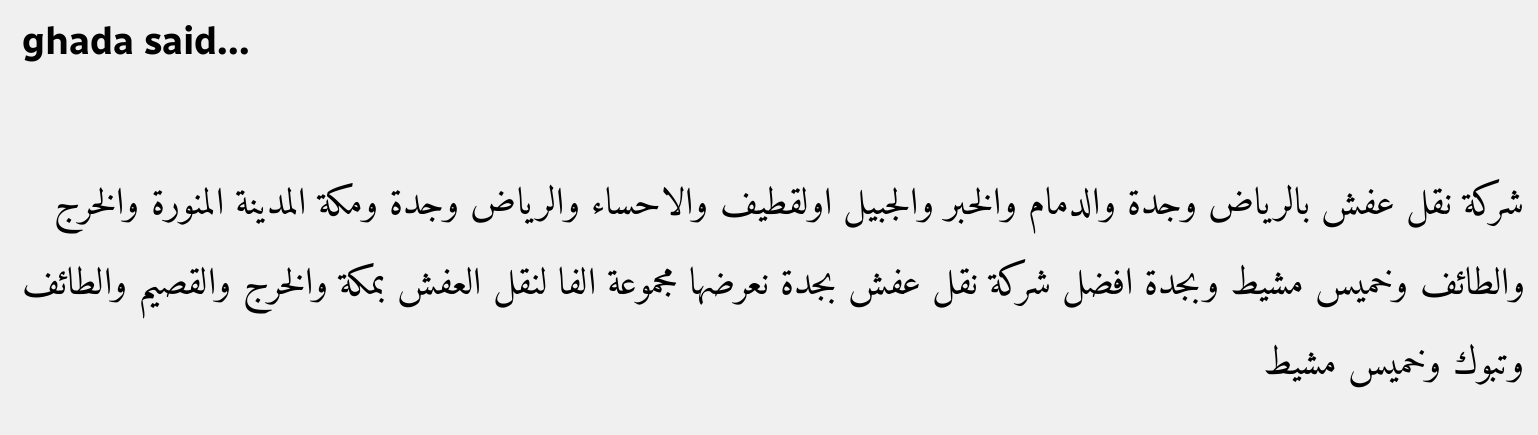ghada said...

شركة نقل عفش بالرياض وجدة والدمام والخبر والجبيل اولقطيف والاحساء والرياض وجدة ومكة المدينة المنورة والخرج والطائف وخميس مشيط وبجدة افضل شركة نقل عفش بجدة نعرضها مجموعة الفا لنقل العفش بمكة والخرج والقصيم والطائف وتبوك وخميس مشيط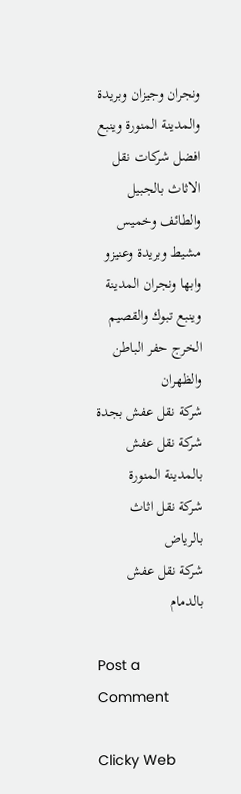ونجران وجيزان وبريدة والمدينة المنورة وينبع افضل شركات نقل الاثاث بالجبيل والطائف وخميس مشيط وبريدة وعنيزو وابها ونجران المدينة وينبع تبوك والقصيم الخرج حفر الباطن والظهران
شركة نقل عفش بجدة
شركة نقل عفش بالمدينة المنورة
شركة نقل اثاث بالرياض
شركة نقل عفش بالدمام

Post a Comment

Clicky Web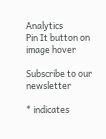Analytics
Pin It button on image hover

Subscribe to our newsletter

* indicates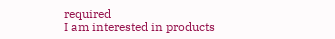required
I am interested in products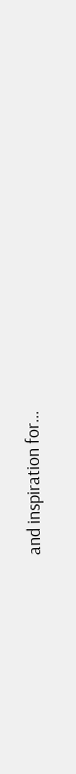and inspiration for...